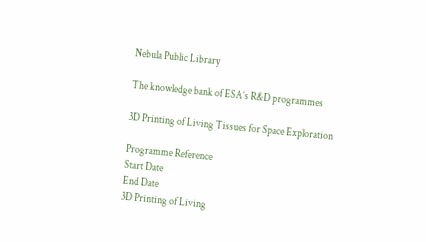Nebula Public Library

The knowledge bank of ESA’s R&D programmes

3D Printing of Living Tissues for Space Exploration

Programme Reference
Start Date
End Date
3D Printing of Living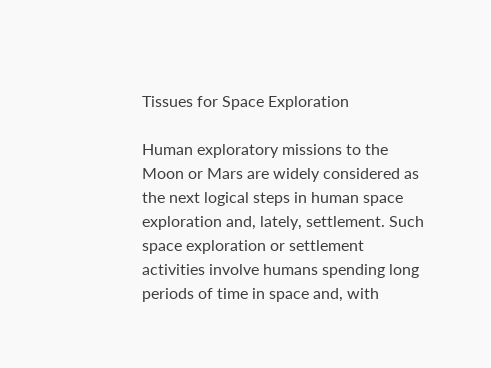Tissues for Space Exploration

Human exploratory missions to the Moon or Mars are widely considered as the next logical steps in human space exploration and, lately, settlement. Such space exploration or settlement activities involve humans spending long periods of time in space and, with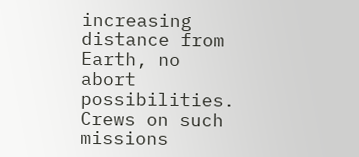increasing distance from Earth, no abort possibilities. Crews on such missions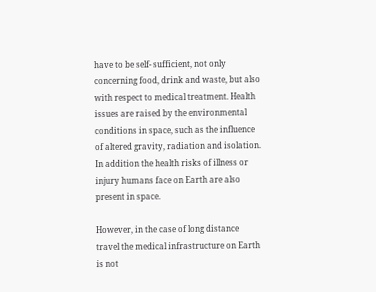have to be self- sufficient, not only concerning food, drink and waste, but also with respect to medical treatment. Health issues are raised by the environmental conditions in space, such as the influence of altered gravity, radiation and isolation. In addition the health risks of illness or injury humans face on Earth are also present in space.

However, in the case of long distance travel the medical infrastructure on Earth is not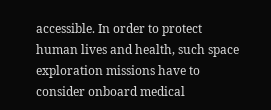accessible. In order to protect human lives and health, such space exploration missions have to consider onboard medical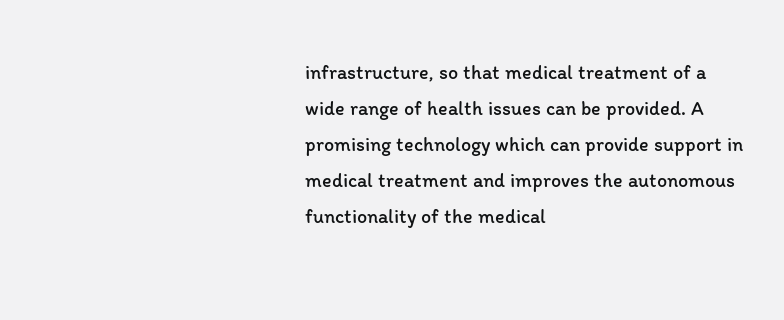infrastructure, so that medical treatment of a wide range of health issues can be provided. A promising technology which can provide support in medical treatment and improves the autonomous functionality of the medical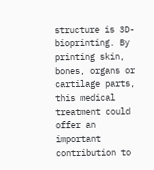structure is 3D-bioprinting. By printing skin, bones, organs or cartilage parts, this medical treatment could offer an important contribution to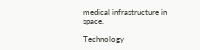medical infrastructure in space.

Technology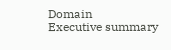Domain
Executive summary